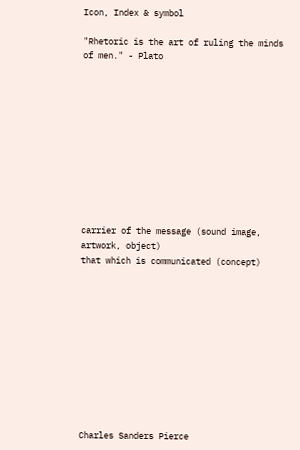Icon, Index & symbol

"Rhetoric is the art of ruling the minds of men." - Plato











carrier of the message (sound image, artwork, object)
that which is communicated (concept)











Charles Sanders Pierce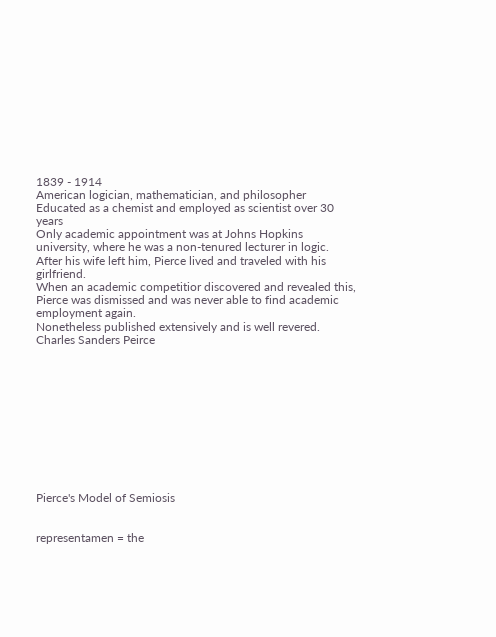1839 - 1914
American logician, mathematician, and philosopher
Educated as a chemist and employed as scientist over 30 years
Only academic appointment was at Johns Hopkins university, where he was a non-tenured lecturer in logic.
After his wife left him, Pierce lived and traveled with his girlfriend.
When an academic competitior discovered and revealed this, Pierce was dismissed and was never able to find academic employment again.
Nonetheless published extensively and is well revered.
Charles Sanders Peirce











Pierce's Model of Semiosis


representamen = the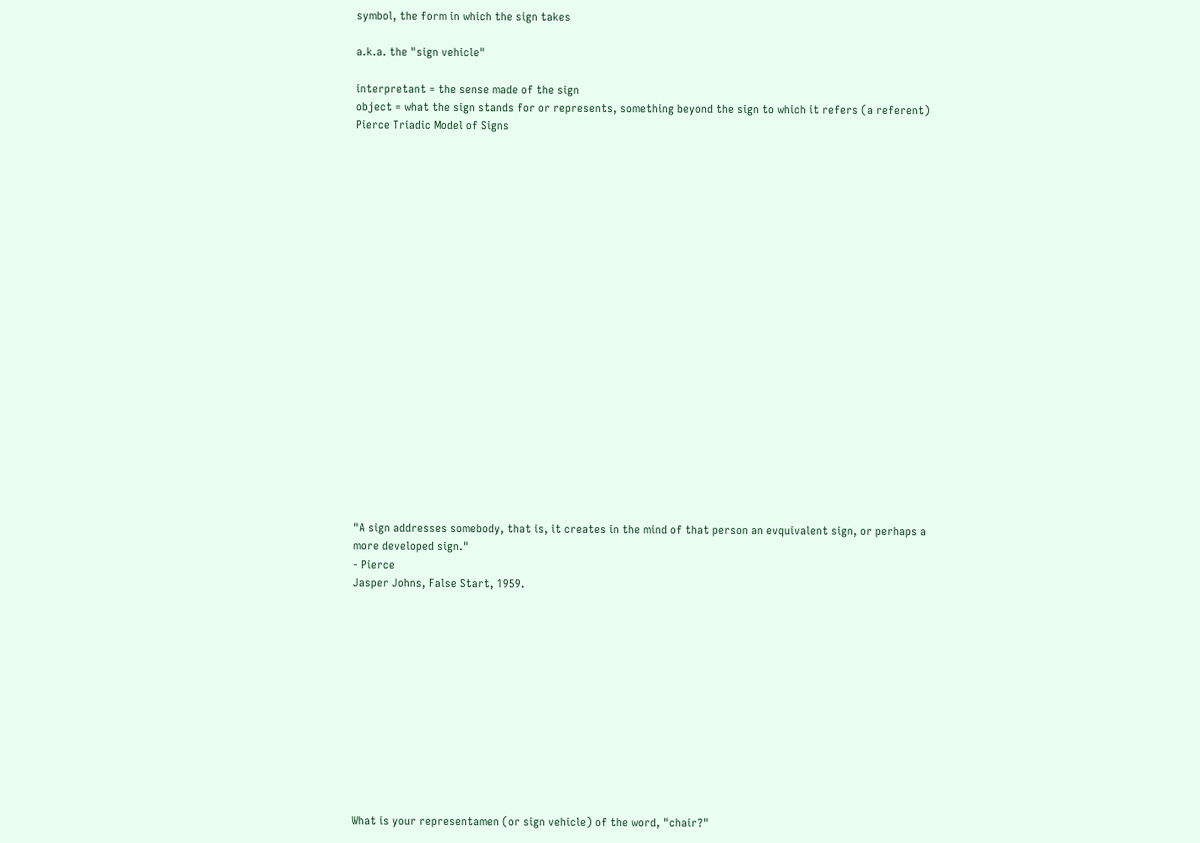symbol, the form in which the sign takes

a.k.a. the "sign vehicle"

interpretant = the sense made of the sign
object = what the sign stands for or represents, something beyond the sign to which it refers (a referent)
Pierce Triadic Model of Signs





















"A sign addresses somebody, that is, it creates in the mind of that person an evquivalent sign, or perhaps a more developed sign."
- Pierce
Jasper Johns, False Start, 1959.












What is your representamen (or sign vehicle) of the word, "chair?"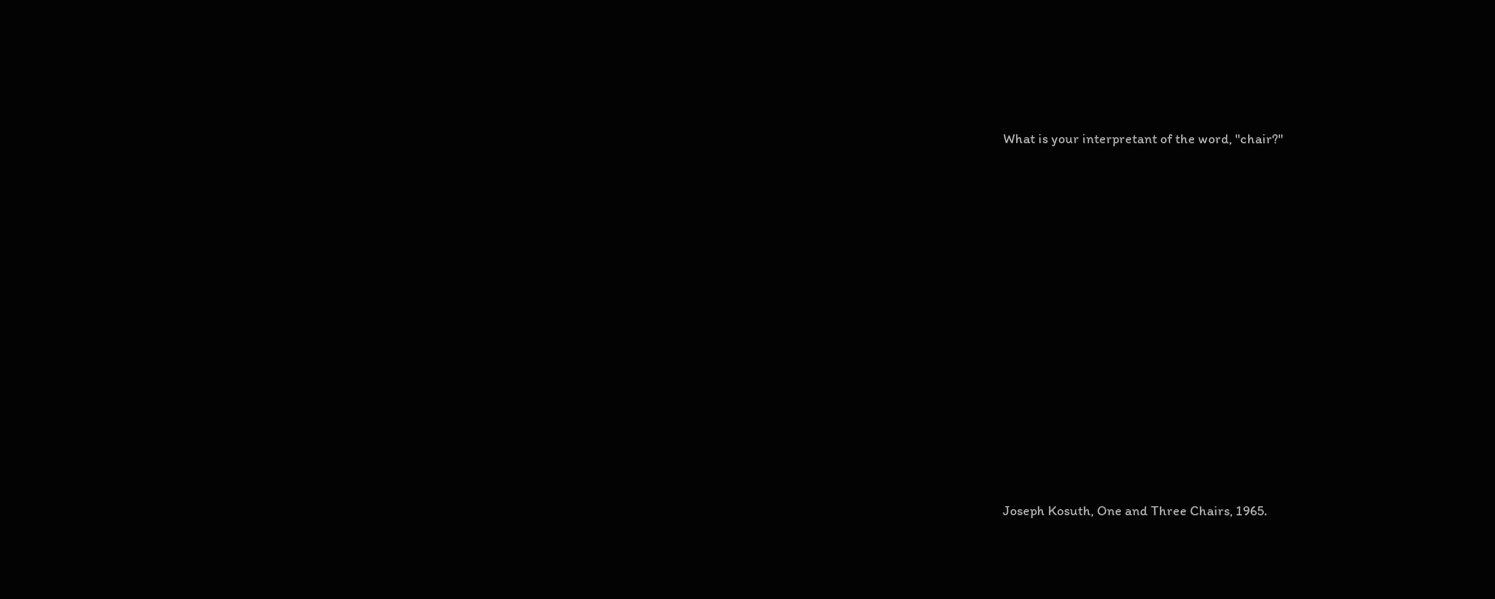What is your interpretant of the word, "chair?"













Joseph Kosuth, One and Three Chairs, 1965.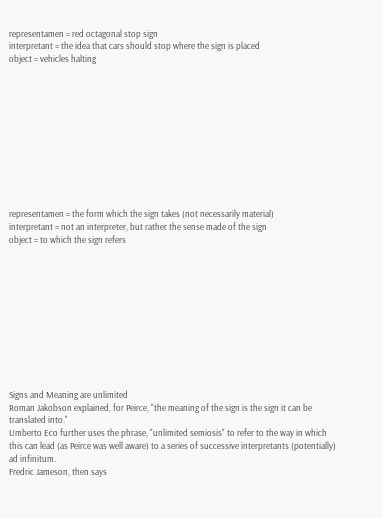representamen = red octagonal stop sign
interpretant = the idea that cars should stop where the sign is placed
object = vehicles halting











representamen = the form which the sign takes (not necessarily material)
interpretant = not an interpreter, but rather the sense made of the sign
object = to which the sign refers











Signs and Meaning are unlimited
Roman Jakobson explained, for Peirce, "the meaning of the sign is the sign it can be translated into."
Umberto Eco further uses the phrase, "unlimited semiosis" to refer to the way in which this can lead (as Peirce was well aware) to a series of successive interpretants (potentially) ad infinitum.
Fredric Jameson, then says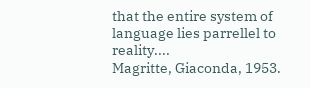that the entire system of language lies parrellel to reality....
Magritte, Giaconda, 1953.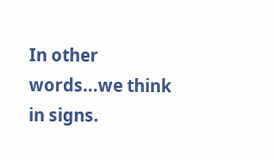In other words...we think in signs.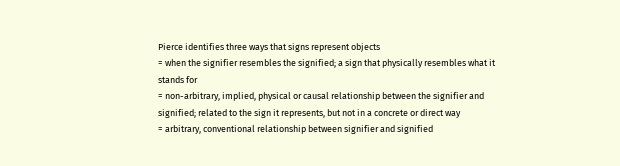Pierce identifies three ways that signs represent objects
= when the signifier resembles the signified; a sign that physically resembles what it stands for
= non-arbitrary, implied, physical or causal relationship between the signifier and signified; related to the sign it represents, but not in a concrete or direct way
= arbitrary, conventional relationship between signifier and signified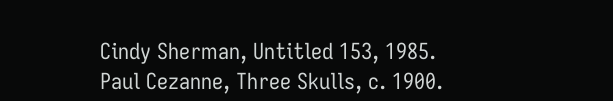Cindy Sherman, Untitled 153, 1985.
Paul Cezanne, Three Skulls, c. 1900.